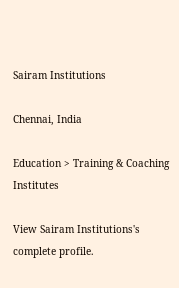Sairam Institutions

Chennai, India

Education > Training & Coaching Institutes

View Sairam Institutions's complete profile.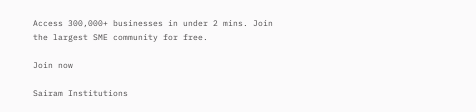Access 300,000+ businesses in under 2 mins. Join the largest SME community for free.

Join now

Sairam Institutions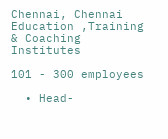Chennai, Chennai
Education ,Training & Coaching Institutes

101 - 300 employees

  • Head-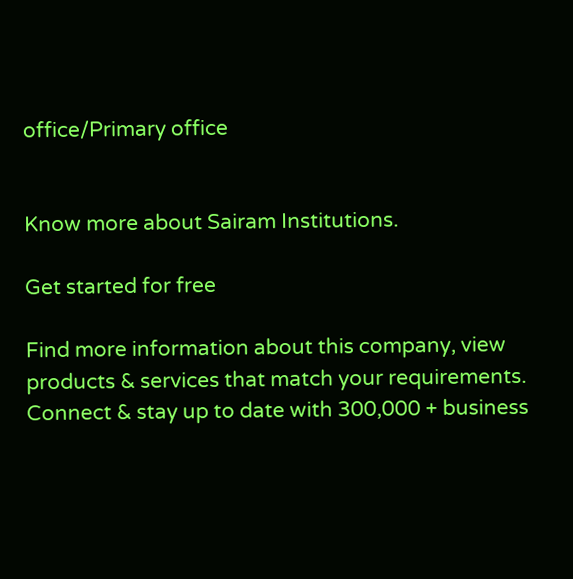office/Primary office


Know more about Sairam Institutions.

Get started for free

Find more information about this company, view products & services that match your requirements. Connect & stay up to date with 300,000 + business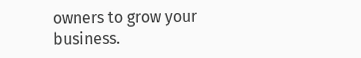owners to grow your business.